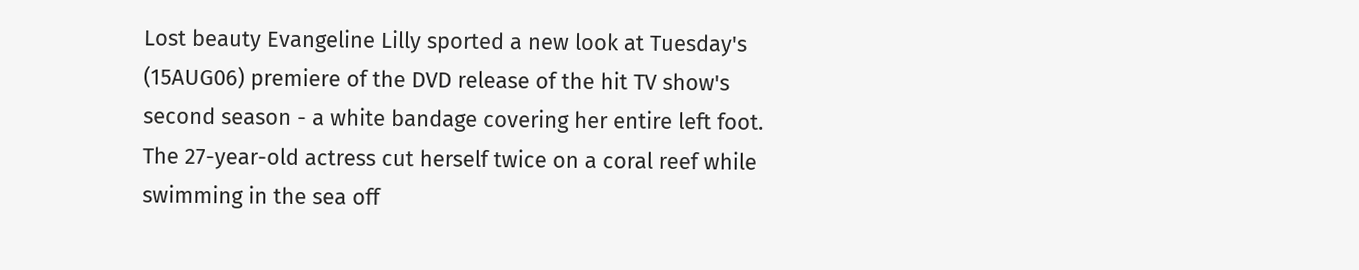Lost beauty Evangeline Lilly sported a new look at Tuesday's (15AUG06) premiere of the DVD release of the hit TV show's second season - a white bandage covering her entire left foot. The 27-year-old actress cut herself twice on a coral reef while swimming in the sea off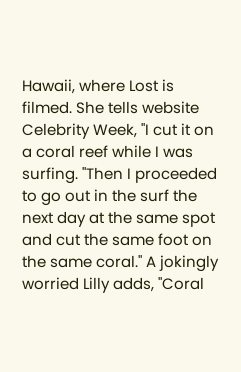Hawaii, where Lost is filmed. She tells website Celebrity Week, "I cut it on a coral reef while I was surfing. "Then I proceeded to go out in the surf the next day at the same spot and cut the same foot on the same coral." A jokingly worried Lilly adds, "Coral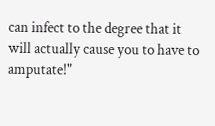can infect to the degree that it will actually cause you to have to amputate!"